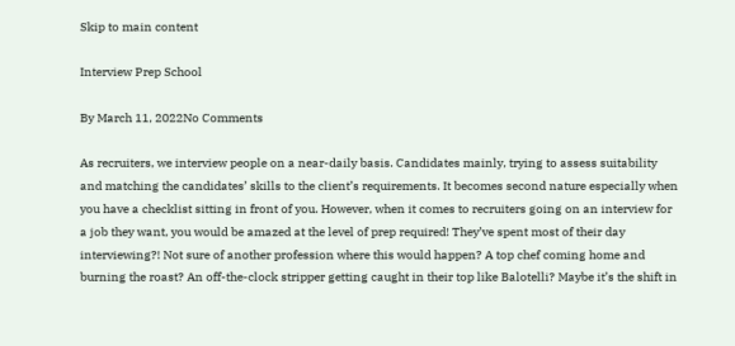Skip to main content

Interview Prep School

By March 11, 2022No Comments

As recruiters, we interview people on a near-daily basis. Candidates mainly, trying to assess suitability and matching the candidates’ skills to the client’s requirements. It becomes second nature especially when you have a checklist sitting in front of you. However, when it comes to recruiters going on an interview for a job they want, you would be amazed at the level of prep required! They’ve spent most of their day interviewing?! Not sure of another profession where this would happen? A top chef coming home and burning the roast? An off-the-clock stripper getting caught in their top like Balotelli? Maybe it’s the shift in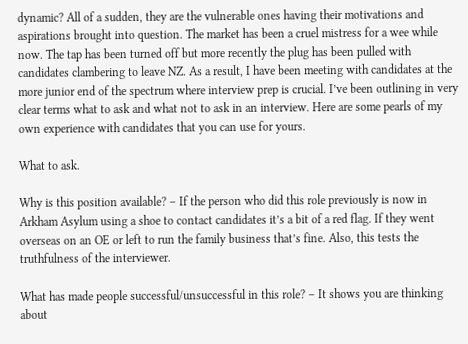dynamic? All of a sudden, they are the vulnerable ones having their motivations and aspirations brought into question. The market has been a cruel mistress for a wee while now. The tap has been turned off but more recently the plug has been pulled with candidates clambering to leave NZ. As a result, I have been meeting with candidates at the more junior end of the spectrum where interview prep is crucial. I’ve been outlining in very clear terms what to ask and what not to ask in an interview. Here are some pearls of my own experience with candidates that you can use for yours.

What to ask.

Why is this position available? – If the person who did this role previously is now in Arkham Asylum using a shoe to contact candidates it’s a bit of a red flag. If they went overseas on an OE or left to run the family business that’s fine. Also, this tests the truthfulness of the interviewer.

What has made people successful/unsuccessful in this role? – It shows you are thinking about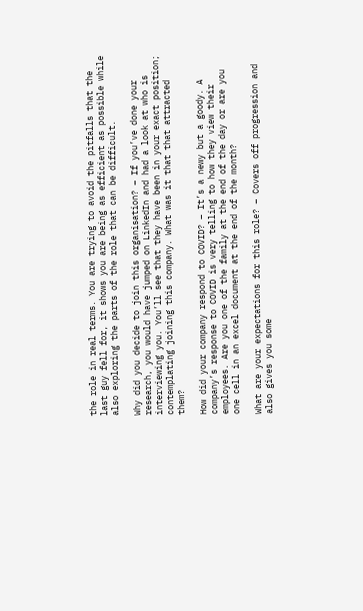the role in real terms. You are trying to avoid the pitfalls that the last guy fell for, it shows you are being as efficient as possible while also exploring the parts of the role that can be difficult.

Why did you decide to join this organisation? – If you’ve done your research, you would have jumped on LinkedIn and had a look at who is interviewing you. You’ll see that they have been in your exact position; contemplating joining this company. What was it that that attracted them?

How did your company respond to COVID? – It’s a newy but a goody. A company’s response to COVID is very telling to how they view their employees. Are you one of the family at the end of the day or are you one cell in an excel document at the end of the month?

What are your expectations for this role? – Covers off progression and also gives you some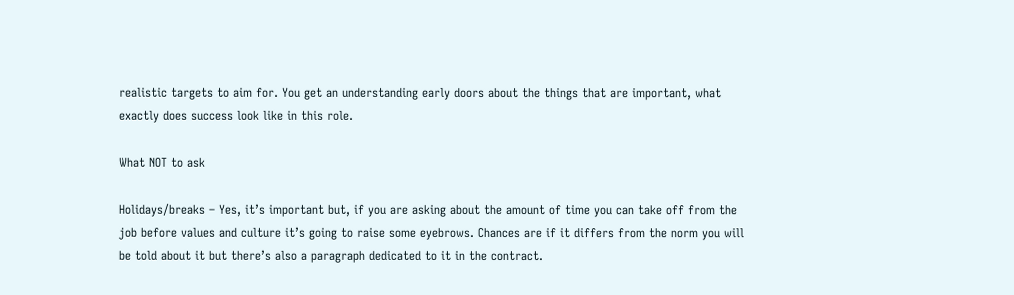realistic targets to aim for. You get an understanding early doors about the things that are important, what exactly does success look like in this role.

What NOT to ask

Holidays/breaks – Yes, it’s important but, if you are asking about the amount of time you can take off from the job before values and culture it’s going to raise some eyebrows. Chances are if it differs from the norm you will be told about it but there’s also a paragraph dedicated to it in the contract.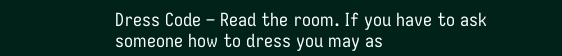Dress Code – Read the room. If you have to ask someone how to dress you may as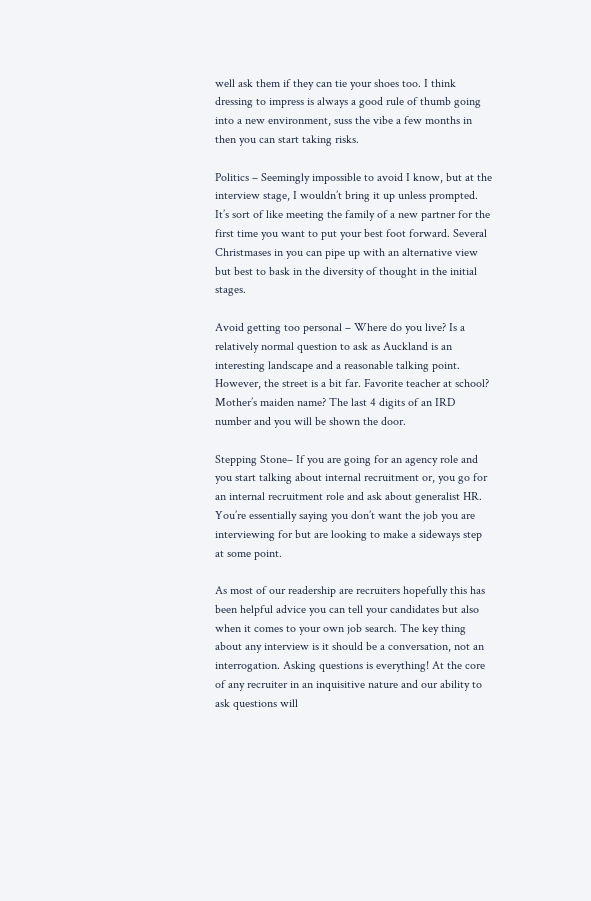well ask them if they can tie your shoes too. I think dressing to impress is always a good rule of thumb going into a new environment, suss the vibe a few months in then you can start taking risks.

Politics – Seemingly impossible to avoid I know, but at the interview stage, I wouldn’t bring it up unless prompted. It’s sort of like meeting the family of a new partner for the first time you want to put your best foot forward. Several Christmases in you can pipe up with an alternative view but best to bask in the diversity of thought in the initial stages.

Avoid getting too personal – Where do you live? Is a relatively normal question to ask as Auckland is an interesting landscape and a reasonable talking point. However, the street is a bit far. Favorite teacher at school? Mother’s maiden name? The last 4 digits of an IRD number and you will be shown the door.

Stepping Stone– If you are going for an agency role and you start talking about internal recruitment or, you go for an internal recruitment role and ask about generalist HR. You’re essentially saying you don’t want the job you are interviewing for but are looking to make a sideways step at some point.

As most of our readership are recruiters hopefully this has been helpful advice you can tell your candidates but also when it comes to your own job search. The key thing about any interview is it should be a conversation, not an interrogation. Asking questions is everything! At the core of any recruiter in an inquisitive nature and our ability to ask questions will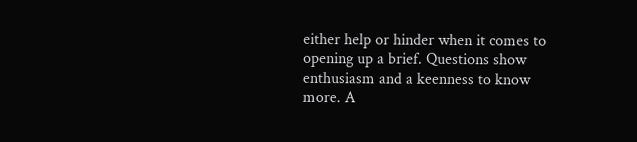either help or hinder when it comes to opening up a brief. Questions show enthusiasm and a keenness to know more. A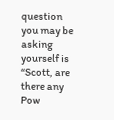question you may be asking yourself is “Scott, are there any Pow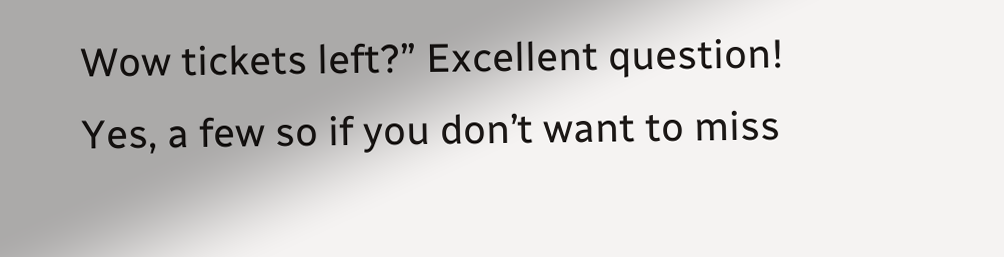Wow tickets left?” Excellent question! Yes, a few so if you don’t want to miss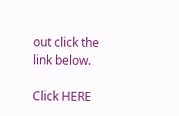out click the link below.

Click HERE